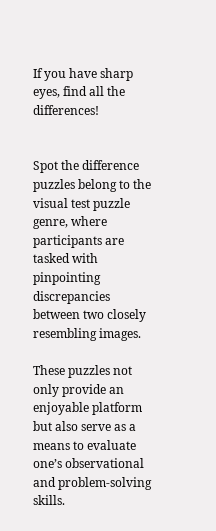If you have sharp eyes, find all the differences!


Spot the difference puzzles belong to the visual test puzzle genre, where participants are tasked with pinpointing discrepancies between two closely resembling images.

These puzzles not only provide an enjoyable platform but also serve as a means to evaluate one’s observational and problem-solving skills.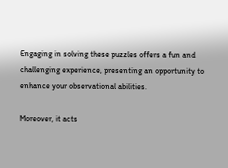Engaging in solving these puzzles offers a fun and challenging experience, presenting an opportunity to enhance your observational abilities.

Moreover, it acts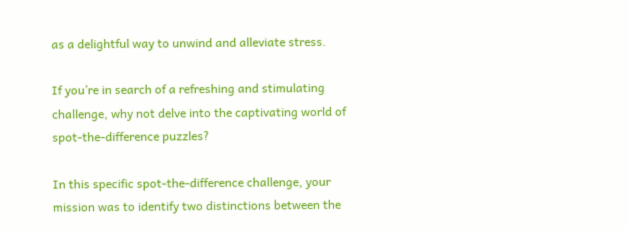as a delightful way to unwind and alleviate stress.

If you’re in search of a refreshing and stimulating challenge, why not delve into the captivating world of spot-the-difference puzzles?

In this specific spot-the-difference challenge, your mission was to identify two distinctions between the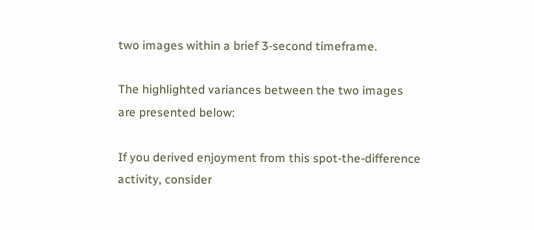two images within a brief 3-second timeframe.

The highlighted variances between the two images are presented below:

If you derived enjoyment from this spot-the-difference activity, consider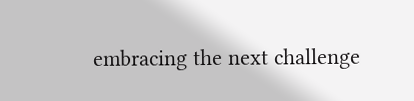embracing the next challenge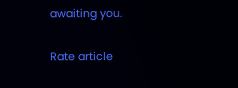awaiting you.

Rate article